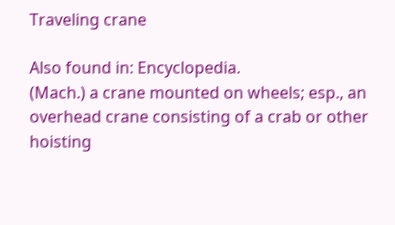Traveling crane

Also found in: Encyclopedia.
(Mach.) a crane mounted on wheels; esp., an overhead crane consisting of a crab or other hoisting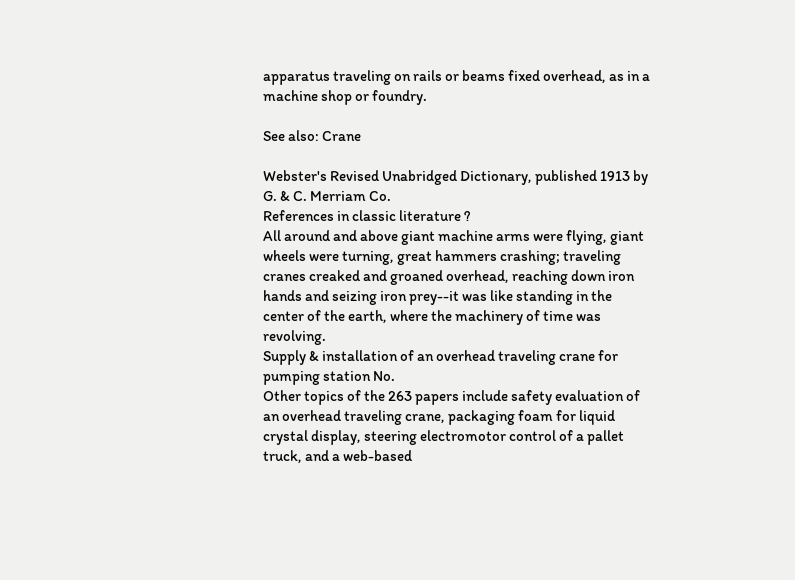apparatus traveling on rails or beams fixed overhead, as in a machine shop or foundry.

See also: Crane

Webster's Revised Unabridged Dictionary, published 1913 by G. & C. Merriam Co.
References in classic literature ?
All around and above giant machine arms were flying, giant wheels were turning, great hammers crashing; traveling cranes creaked and groaned overhead, reaching down iron hands and seizing iron prey--it was like standing in the center of the earth, where the machinery of time was revolving.
Supply & installation of an overhead traveling crane for pumping station No.
Other topics of the 263 papers include safety evaluation of an overhead traveling crane, packaging foam for liquid crystal display, steering electromotor control of a pallet truck, and a web-based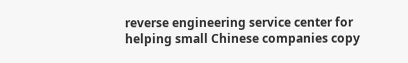reverse engineering service center for helping small Chinese companies copy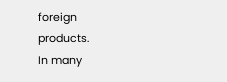foreign products.
In many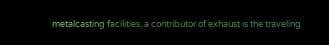metalcasting facilities, a contributor of exhaust is the traveling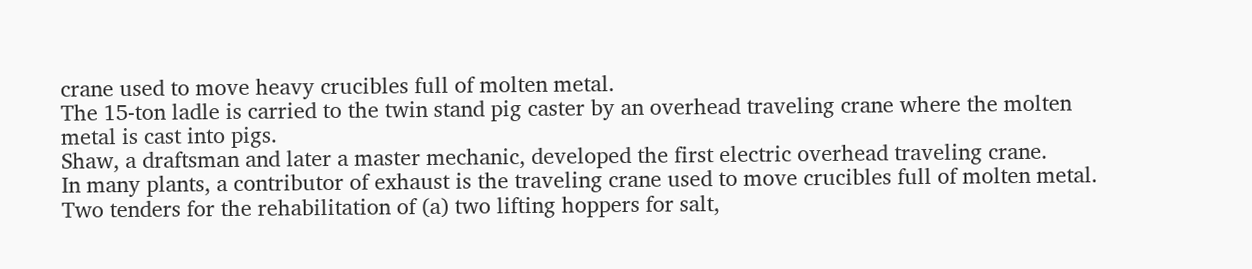crane used to move heavy crucibles full of molten metal.
The 15-ton ladle is carried to the twin stand pig caster by an overhead traveling crane where the molten metal is cast into pigs.
Shaw, a draftsman and later a master mechanic, developed the first electric overhead traveling crane.
In many plants, a contributor of exhaust is the traveling crane used to move crucibles full of molten metal.
Two tenders for the rehabilitation of (a) two lifting hoppers for salt,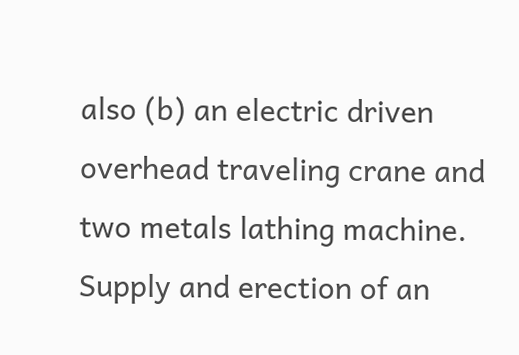also (b) an electric driven overhead traveling crane and two metals lathing machine.
Supply and erection of an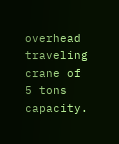overhead traveling crane of 5 tons capacity.